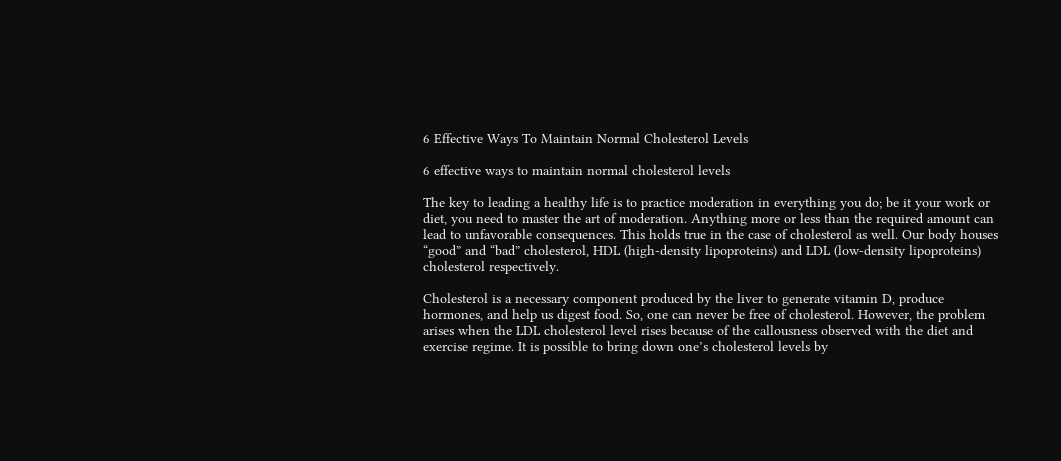6 Effective Ways To Maintain Normal Cholesterol Levels

6 effective ways to maintain normal cholesterol levels

The key to leading a healthy life is to practice moderation in everything you do; be it your work or diet, you need to master the art of moderation. Anything more or less than the required amount can lead to unfavorable consequences. This holds true in the case of cholesterol as well. Our body houses “good” and “bad” cholesterol, HDL (high-density lipoproteins) and LDL (low-density lipoproteins) cholesterol respectively.

Cholesterol is a necessary component produced by the liver to generate vitamin D, produce hormones, and help us digest food. So, one can never be free of cholesterol. However, the problem arises when the LDL cholesterol level rises because of the callousness observed with the diet and exercise regime. It is possible to bring down one’s cholesterol levels by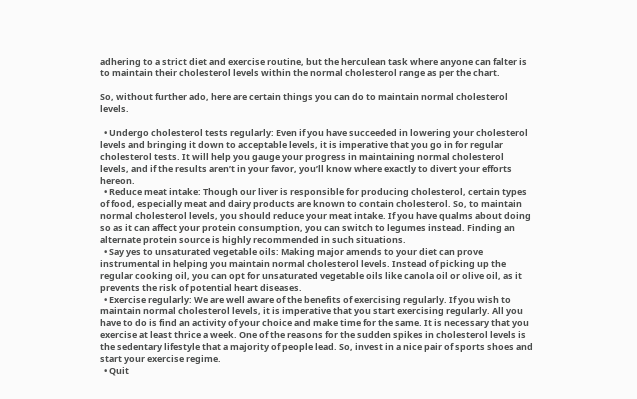adhering to a strict diet and exercise routine, but the herculean task where anyone can falter is to maintain their cholesterol levels within the normal cholesterol range as per the chart.

So, without further ado, here are certain things you can do to maintain normal cholesterol levels.

  • Undergo cholesterol tests regularly: Even if you have succeeded in lowering your cholesterol levels and bringing it down to acceptable levels, it is imperative that you go in for regular cholesterol tests. It will help you gauge your progress in maintaining normal cholesterol levels, and if the results aren’t in your favor, you’ll know where exactly to divert your efforts hereon.
  • Reduce meat intake: Though our liver is responsible for producing cholesterol, certain types of food, especially meat and dairy products are known to contain cholesterol. So, to maintain normal cholesterol levels, you should reduce your meat intake. If you have qualms about doing so as it can affect your protein consumption, you can switch to legumes instead. Finding an alternate protein source is highly recommended in such situations.
  • Say yes to unsaturated vegetable oils: Making major amends to your diet can prove instrumental in helping you maintain normal cholesterol levels. Instead of picking up the regular cooking oil, you can opt for unsaturated vegetable oils like canola oil or olive oil, as it prevents the risk of potential heart diseases.
  • Exercise regularly: We are well aware of the benefits of exercising regularly. If you wish to maintain normal cholesterol levels, it is imperative that you start exercising regularly. All you have to do is find an activity of your choice and make time for the same. It is necessary that you exercise at least thrice a week. One of the reasons for the sudden spikes in cholesterol levels is the sedentary lifestyle that a majority of people lead. So, invest in a nice pair of sports shoes and start your exercise regime.
  • Quit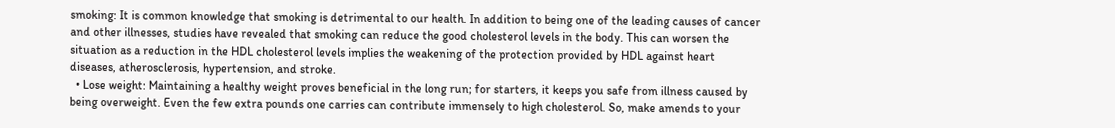smoking: It is common knowledge that smoking is detrimental to our health. In addition to being one of the leading causes of cancer and other illnesses, studies have revealed that smoking can reduce the good cholesterol levels in the body. This can worsen the situation as a reduction in the HDL cholesterol levels implies the weakening of the protection provided by HDL against heart diseases, atherosclerosis, hypertension, and stroke.
  • Lose weight: Maintaining a healthy weight proves beneficial in the long run; for starters, it keeps you safe from illness caused by being overweight. Even the few extra pounds one carries can contribute immensely to high cholesterol. So, make amends to your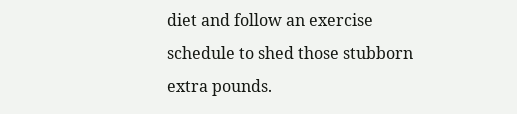diet and follow an exercise schedule to shed those stubborn extra pounds.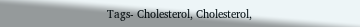Tags- Cholesterol, Cholesterol,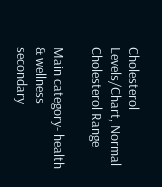Cholesterol Levels/Chart, Normal Cholesterol Range

Main category- health & wellness
secondary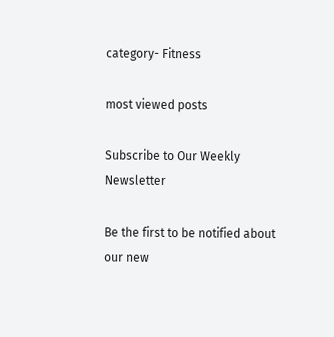category- Fitness

most viewed posts

Subscribe to Our Weekly Newsletter

Be the first to be notified about our new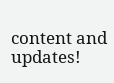content and updates!